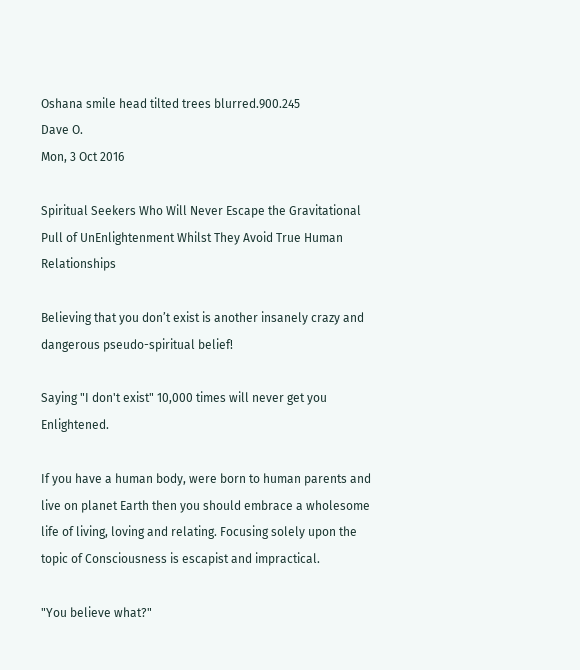Oshana smile head tilted trees blurred.900.245
Dave O.
Mon, 3 Oct 2016

Spiritual Seekers Who Will Never Escape the Gravitational Pull of UnEnlightenment Whilst They Avoid True Human Relationships

Believing that you don’t exist is another insanely crazy and dangerous pseudo-spiritual belief!

Saying "I don't exist" 10,000 times will never get you Enlightened.

If you have a human body, were born to human parents and live on planet Earth then you should embrace a wholesome life of living, loving and relating. Focusing solely upon the topic of Consciousness is escapist and impractical.

"You believe what?"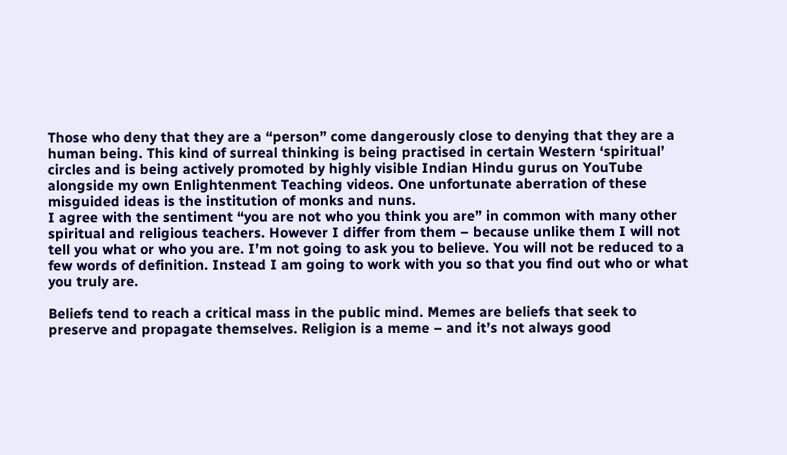Those who deny that they are a “person” come dangerously close to denying that they are a human being. This kind of surreal thinking is being practised in certain Western ‘spiritual’ circles and is being actively promoted by highly visible Indian Hindu gurus on YouTube alongside my own Enlightenment Teaching videos. One unfortunate aberration of these misguided ideas is the institution of monks and nuns.
I agree with the sentiment “you are not who you think you are” in common with many other spiritual and religious teachers. However I differ from them – because unlike them I will not tell you what or who you are. I’m not going to ask you to believe. You will not be reduced to a few words of definition. Instead I am going to work with you so that you find out who or what you truly are.

Beliefs tend to reach a critical mass in the public mind. Memes are beliefs that seek to preserve and propagate themselves. Religion is a meme – and it’s not always good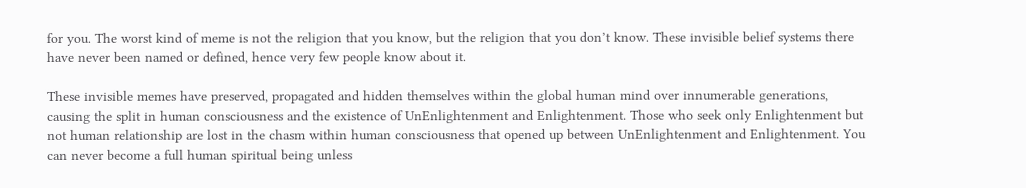for you. The worst kind of meme is not the religion that you know, but the religion that you don’t know. These invisible belief systems there have never been named or defined, hence very few people know about it.

These invisible memes have preserved, propagated and hidden themselves within the global human mind over innumerable generations, causing the split in human consciousness and the existence of UnEnlightenment and Enlightenment. Those who seek only Enlightenment but not human relationship are lost in the chasm within human consciousness that opened up between UnEnlightenment and Enlightenment. You can never become a full human spiritual being unless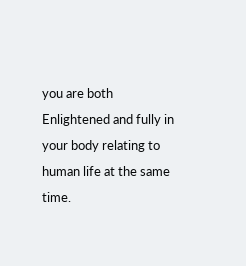you are both Enlightened and fully in your body relating to human life at the same time.